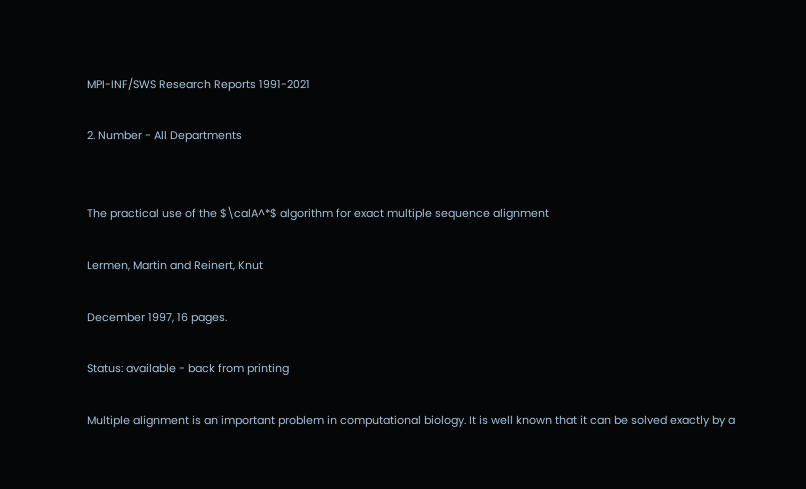MPI-INF/SWS Research Reports 1991-2021

2. Number - All Departments


The practical use of the $\calA^*$ algorithm for exact multiple sequence alignment

Lermen, Martin and Reinert, Knut

December 1997, 16 pages.

Status: available - back from printing

Multiple alignment is an important problem in computational biology. It is well known that it can be solved exactly by a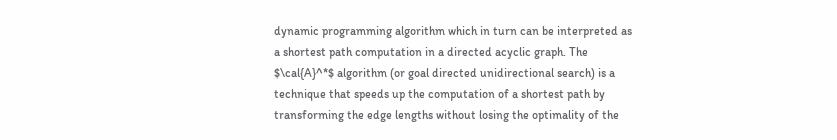dynamic programming algorithm which in turn can be interpreted as a shortest path computation in a directed acyclic graph. The $\cal{A}^*$ algorithm (or goal directed unidirectional search) is a technique that speeds up the computation of a shortest path by transforming the edge lengths without losing the optimality of the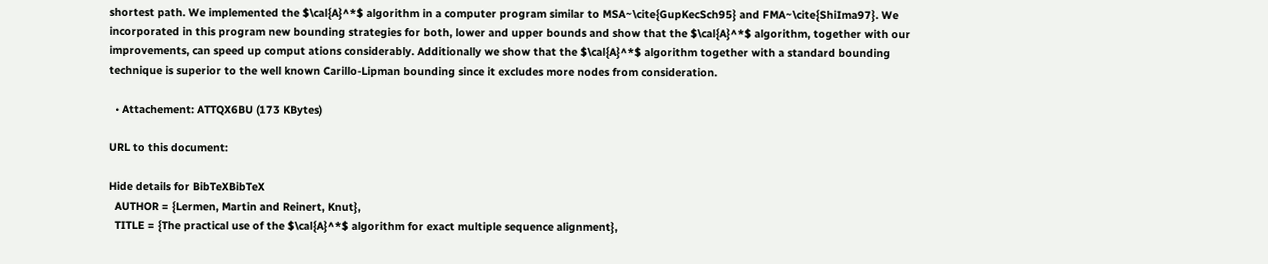shortest path. We implemented the $\cal{A}^*$ algorithm in a computer program similar to MSA~\cite{GupKecSch95} and FMA~\cite{ShiIma97}. We incorporated in this program new bounding strategies for both, lower and upper bounds and show that the $\cal{A}^*$ algorithm, together with our improvements, can speed up comput ations considerably. Additionally we show that the $\cal{A}^*$ algorithm together with a standard bounding technique is superior to the well known Carillo-Lipman bounding since it excludes more nodes from consideration.

  • Attachement: ATTQX6BU (173 KBytes)

URL to this document:

Hide details for BibTeXBibTeX
  AUTHOR = {Lermen, Martin and Reinert, Knut},
  TITLE = {The practical use of the $\cal{A}^*$ algorithm for exact multiple sequence alignment},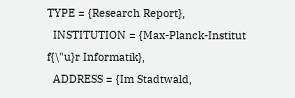TYPE = {Research Report},
  INSTITUTION = {Max-Planck-Institut f{\"u}r Informatik},
  ADDRESS = {Im Stadtwald,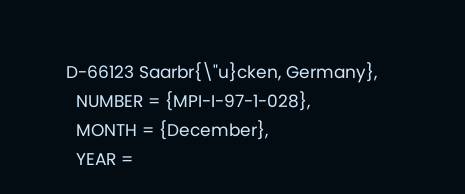D-66123 Saarbr{\"u}cken, Germany},
  NUMBER = {MPI-I-97-1-028},
  MONTH = {December},
  YEAR =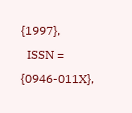{1997},
  ISSN = {0946-011X},